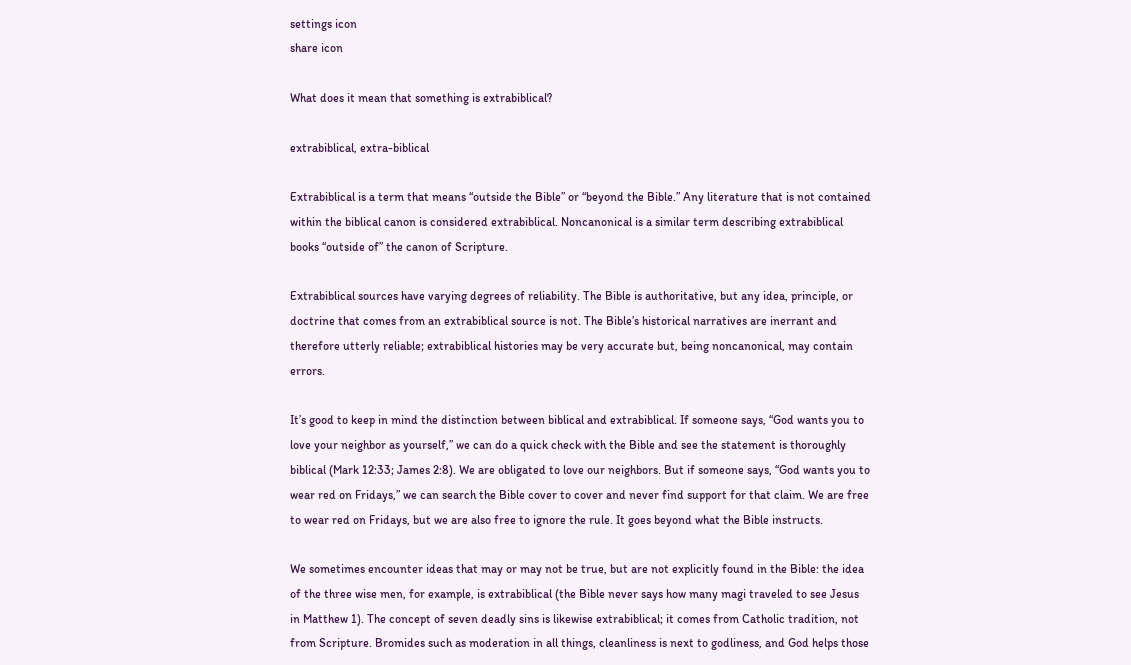settings icon
share icon

What does it mean that something is extrabiblical?

extrabiblical, extra-biblical

Extrabiblical is a term that means “outside the Bible” or “beyond the Bible.” Any literature that is not contained within the biblical canon is considered extrabiblical. Noncanonical is a similar term describing extrabiblical books “outside of” the canon of Scripture.

Extrabiblical sources have varying degrees of reliability. The Bible is authoritative, but any idea, principle, or doctrine that comes from an extrabiblical source is not. The Bible’s historical narratives are inerrant and therefore utterly reliable; extrabiblical histories may be very accurate but, being noncanonical, may contain errors.

It’s good to keep in mind the distinction between biblical and extrabiblical. If someone says, “God wants you to love your neighbor as yourself,” we can do a quick check with the Bible and see the statement is thoroughly biblical (Mark 12:33; James 2:8). We are obligated to love our neighbors. But if someone says, “God wants you to wear red on Fridays,” we can search the Bible cover to cover and never find support for that claim. We are free to wear red on Fridays, but we are also free to ignore the rule. It goes beyond what the Bible instructs.

We sometimes encounter ideas that may or may not be true, but are not explicitly found in the Bible: the idea of the three wise men, for example, is extrabiblical (the Bible never says how many magi traveled to see Jesus in Matthew 1). The concept of seven deadly sins is likewise extrabiblical; it comes from Catholic tradition, not from Scripture. Bromides such as moderation in all things, cleanliness is next to godliness, and God helps those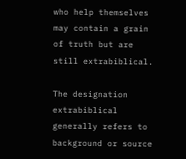who help themselves may contain a grain of truth but are still extrabiblical.

The designation extrabiblical generally refers to background or source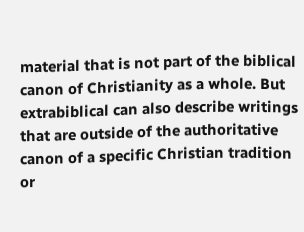material that is not part of the biblical canon of Christianity as a whole. But extrabiblical can also describe writings that are outside of the authoritative canon of a specific Christian tradition or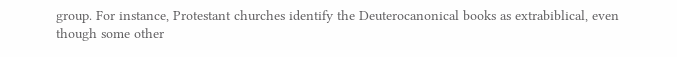group. For instance, Protestant churches identify the Deuterocanonical books as extrabiblical, even though some other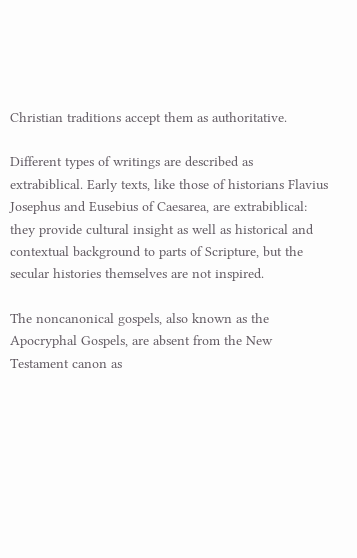Christian traditions accept them as authoritative.

Different types of writings are described as extrabiblical. Early texts, like those of historians Flavius Josephus and Eusebius of Caesarea, are extrabiblical: they provide cultural insight as well as historical and contextual background to parts of Scripture, but the secular histories themselves are not inspired.

The noncanonical gospels, also known as the Apocryphal Gospels, are absent from the New Testament canon as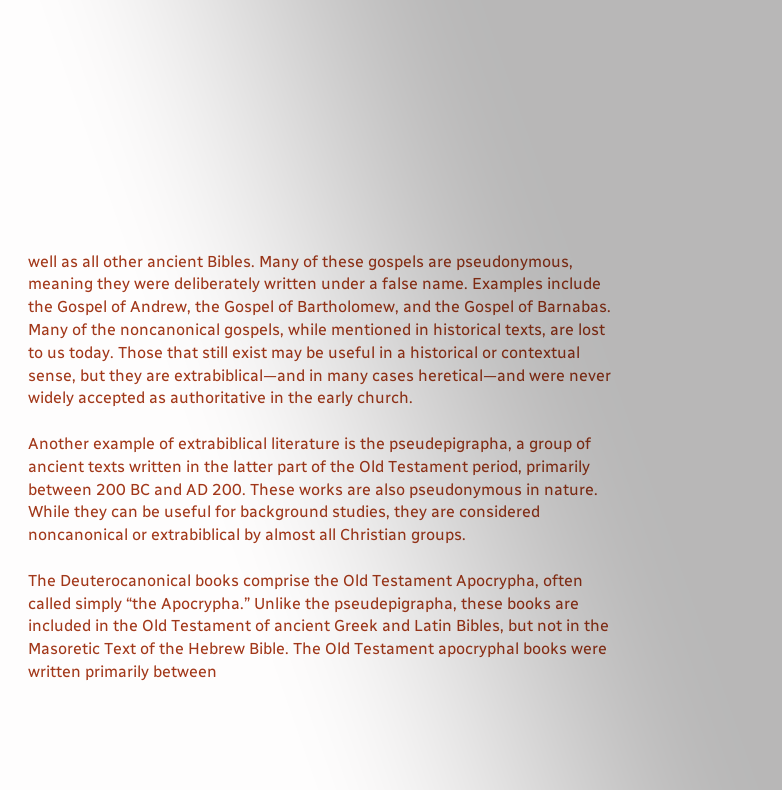well as all other ancient Bibles. Many of these gospels are pseudonymous, meaning they were deliberately written under a false name. Examples include the Gospel of Andrew, the Gospel of Bartholomew, and the Gospel of Barnabas. Many of the noncanonical gospels, while mentioned in historical texts, are lost to us today. Those that still exist may be useful in a historical or contextual sense, but they are extrabiblical—and in many cases heretical—and were never widely accepted as authoritative in the early church.

Another example of extrabiblical literature is the pseudepigrapha, a group of ancient texts written in the latter part of the Old Testament period, primarily between 200 BC and AD 200. These works are also pseudonymous in nature. While they can be useful for background studies, they are considered noncanonical or extrabiblical by almost all Christian groups.

The Deuterocanonical books comprise the Old Testament Apocrypha, often called simply “the Apocrypha.” Unlike the pseudepigrapha, these books are included in the Old Testament of ancient Greek and Latin Bibles, but not in the Masoretic Text of the Hebrew Bible. The Old Testament apocryphal books were written primarily between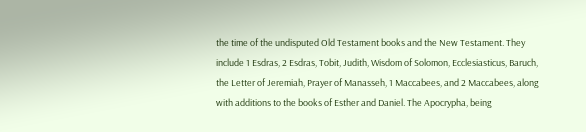the time of the undisputed Old Testament books and the New Testament. They include 1 Esdras, 2 Esdras, Tobit, Judith, Wisdom of Solomon, Ecclesiasticus, Baruch, the Letter of Jeremiah, Prayer of Manasseh, 1 Maccabees, and 2 Maccabees, along with additions to the books of Esther and Daniel. The Apocrypha, being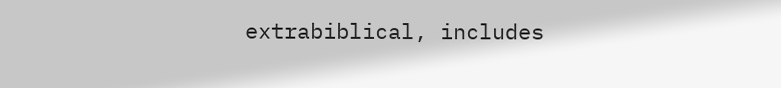extrabiblical, includes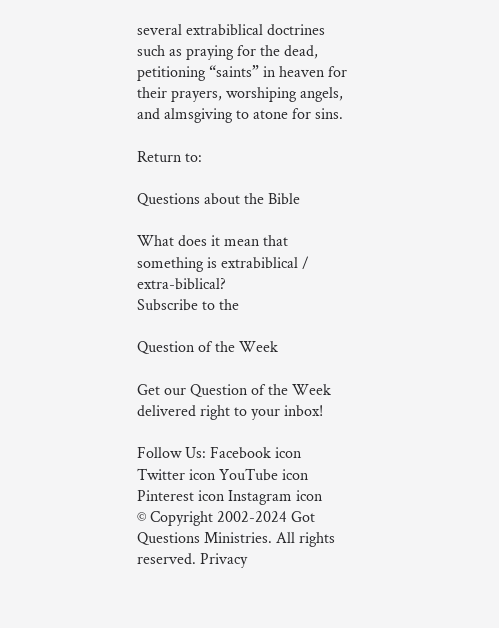several extrabiblical doctrines such as praying for the dead, petitioning “saints” in heaven for their prayers, worshiping angels, and almsgiving to atone for sins.

Return to:

Questions about the Bible

What does it mean that something is extrabiblical / extra-biblical?
Subscribe to the

Question of the Week

Get our Question of the Week delivered right to your inbox!

Follow Us: Facebook icon Twitter icon YouTube icon Pinterest icon Instagram icon
© Copyright 2002-2024 Got Questions Ministries. All rights reserved. Privacy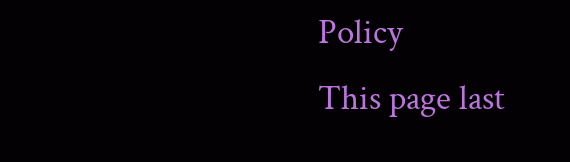Policy
This page last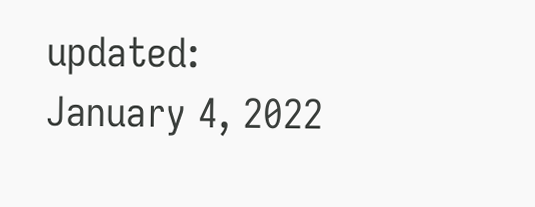updated: January 4, 2022